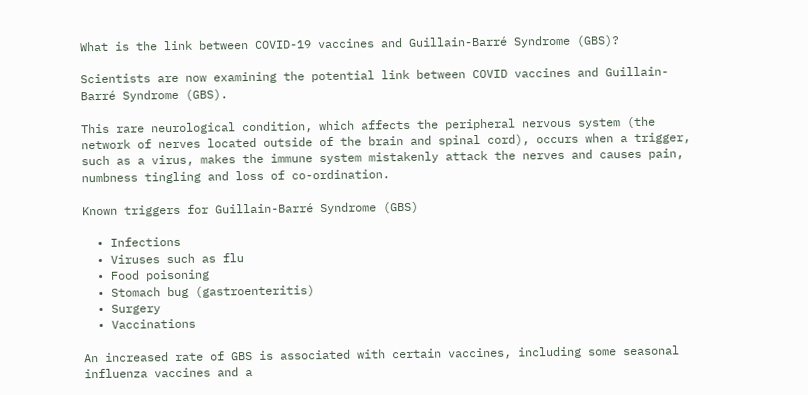What is the link between COVID-19 vaccines and Guillain-Barré Syndrome (GBS)?

Scientists are now examining the potential link between COVID vaccines and Guillain-Barré Syndrome (GBS).

This rare neurological condition, which affects the peripheral nervous system (the network of nerves located outside of the brain and spinal cord), occurs when a trigger, such as a virus, makes the immune system mistakenly attack the nerves and causes pain, numbness tingling and loss of co-ordination.

Known triggers for Guillain-Barré Syndrome (GBS)

  • Infections
  • Viruses such as flu
  • Food poisoning
  • Stomach bug (gastroenteritis)
  • Surgery
  • Vaccinations

An increased rate of GBS is associated with certain vaccines, including some seasonal influenza vaccines and a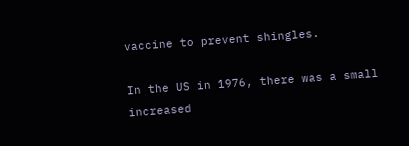vaccine to prevent shingles.

In the US in 1976, there was a small increased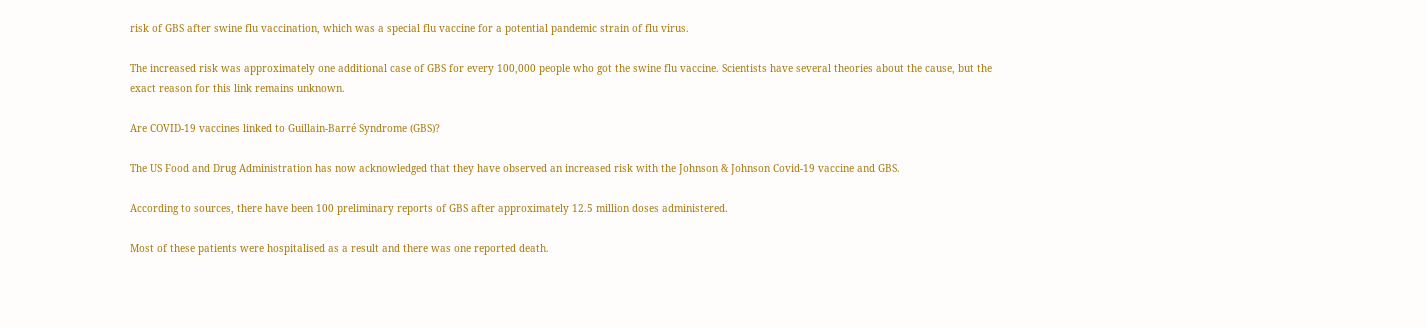risk of GBS after swine flu vaccination, which was a special flu vaccine for a potential pandemic strain of flu virus.

The increased risk was approximately one additional case of GBS for every 100,000 people who got the swine flu vaccine. Scientists have several theories about the cause, but the exact reason for this link remains unknown.

Are COVID-19 vaccines linked to Guillain-Barré Syndrome (GBS)?

The US Food and Drug Administration has now acknowledged that they have observed an increased risk with the Johnson & Johnson Covid-19 vaccine and GBS.

According to sources, there have been 100 preliminary reports of GBS after approximately 12.5 million doses administered.

Most of these patients were hospitalised as a result and there was one reported death.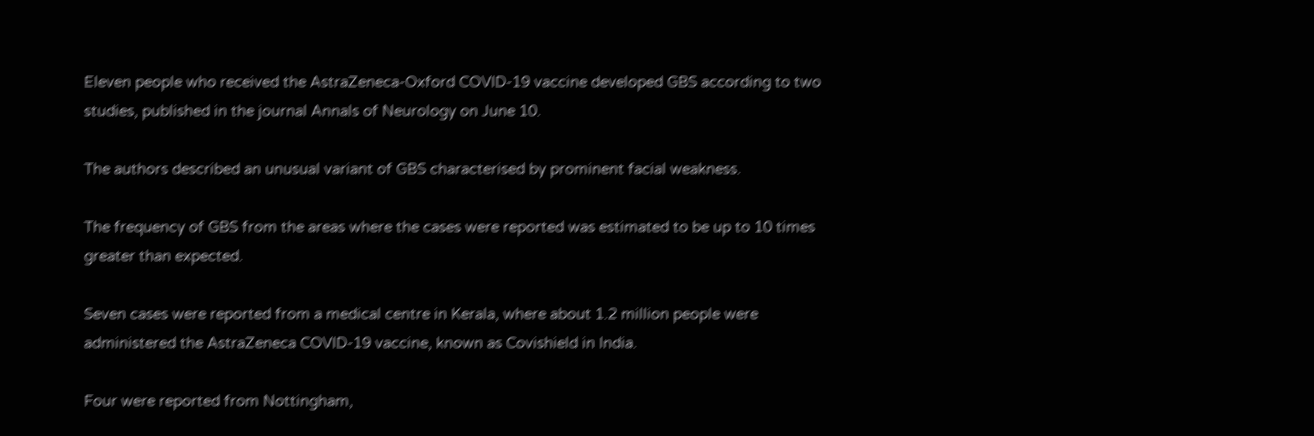Eleven people who received the AstraZeneca-Oxford COVID-19 vaccine developed GBS according to two studies, published in the journal Annals of Neurology on June 10.

The authors described an unusual variant of GBS characterised by prominent facial weakness.

The frequency of GBS from the areas where the cases were reported was estimated to be up to 10 times greater than expected.

Seven cases were reported from a medical centre in Kerala, where about 1.2 million people were administered the AstraZeneca COVID-19 vaccine, known as Covishield in India.

Four were reported from Nottingham,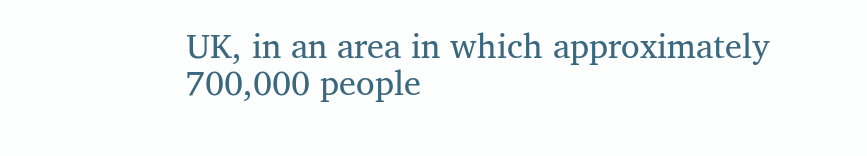UK, in an area in which approximately 700,000 people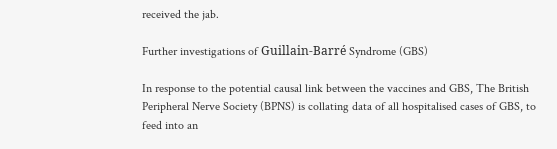received the jab.

Further investigations of Guillain-Barré Syndrome (GBS)

In response to the potential causal link between the vaccines and GBS, The British Peripheral Nerve Society (BPNS) is collating data of all hospitalised cases of GBS, to feed into an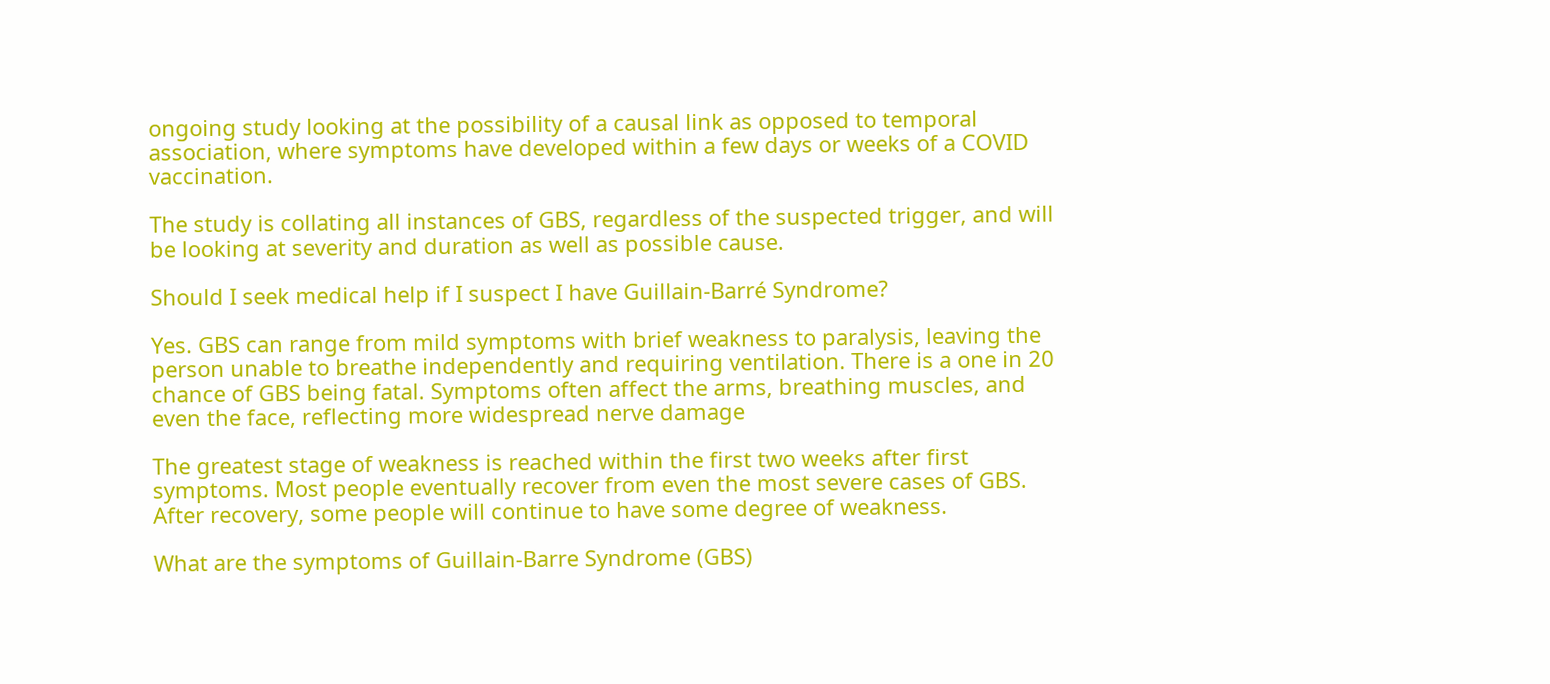ongoing study looking at the possibility of a causal link as opposed to temporal association, where symptoms have developed within a few days or weeks of a COVID vaccination.

The study is collating all instances of GBS, regardless of the suspected trigger, and will be looking at severity and duration as well as possible cause.

Should I seek medical help if I suspect I have Guillain-Barré Syndrome?

Yes. GBS can range from mild symptoms with brief weakness to paralysis, leaving the person unable to breathe independently and requiring ventilation. There is a one in 20 chance of GBS being fatal. Symptoms often affect the arms, breathing muscles, and even the face, reflecting more widespread nerve damage

The greatest stage of weakness is reached within the first two weeks after first symptoms. Most people eventually recover from even the most severe cases of GBS.  After recovery, some people will continue to have some degree of weakness.

What are the symptoms of Guillain-Barre Syndrome (GBS)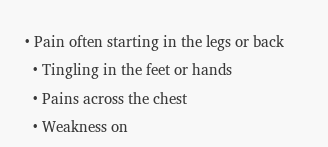• Pain often starting in the legs or back
  • Tingling in the feet or hands
  • Pains across the chest
  • Weakness on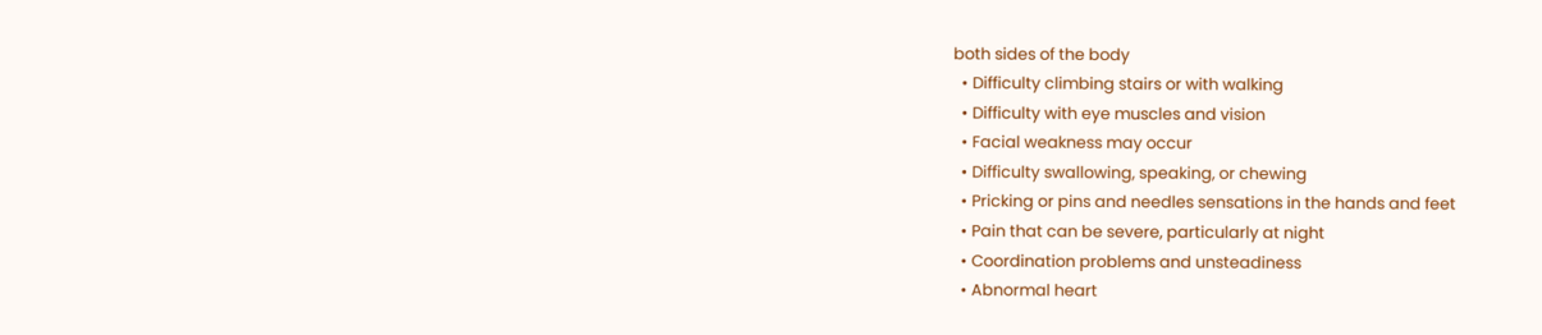both sides of the body
  • Difficulty climbing stairs or with walking
  • Difficulty with eye muscles and vision
  • Facial weakness may occur
  • Difficulty swallowing, speaking, or chewing
  • Pricking or pins and needles sensations in the hands and feet
  • Pain that can be severe, particularly at night
  • Coordination problems and unsteadiness
  • Abnormal heart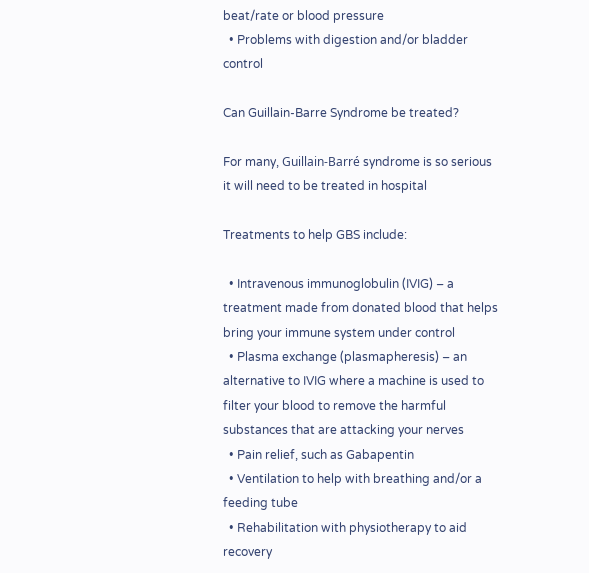beat/rate or blood pressure
  • Problems with digestion and/or bladder control

Can Guillain-Barre Syndrome be treated?

For many, Guillain-Barré syndrome is so serious it will need to be treated in hospital

Treatments to help GBS include:

  • Intravenous immunoglobulin (IVIG) – a treatment made from donated blood that helps bring your immune system under control
  • Plasma exchange (plasmapheresis) – an alternative to IVIG where a machine is used to filter your blood to remove the harmful substances that are attacking your nerves
  • Pain relief, such as Gabapentin
  • Ventilation to help with breathing and/or a feeding tube
  • Rehabilitation with physiotherapy to aid recovery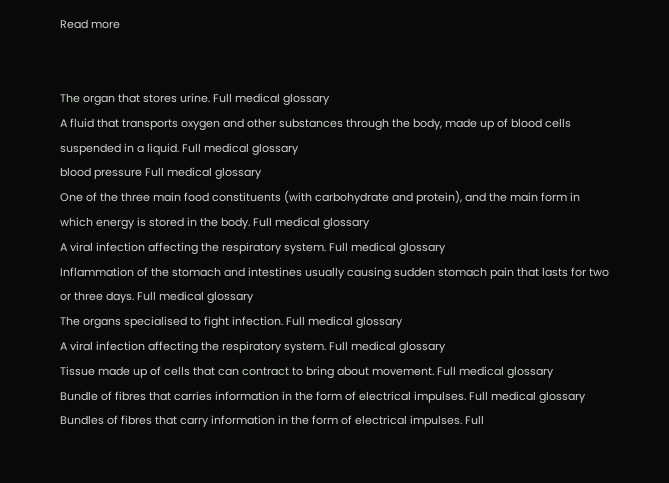Read more


The organ that stores urine. Full medical glossary
A fluid that transports oxygen and other substances through the body, made up of blood cells suspended in a liquid. Full medical glossary
blood pressure Full medical glossary
One of the three main food constituents (with carbohydrate and protein), and the main form in which energy is stored in the body. Full medical glossary
A viral infection affecting the respiratory system. Full medical glossary
Inflammation of the stomach and intestines usually causing sudden stomach pain that lasts for two or three days. Full medical glossary
The organs specialised to fight infection. Full medical glossary
A viral infection affecting the respiratory system. Full medical glossary
Tissue made up of cells that can contract to bring about movement. Full medical glossary
Bundle of fibres that carries information in the form of electrical impulses. Full medical glossary
Bundles of fibres that carry information in the form of electrical impulses. Full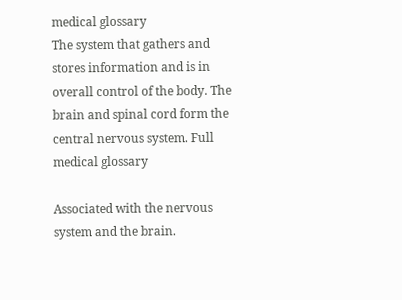medical glossary
The system that gathers and stores information and is in overall control of the body. The brain and spinal cord form the central nervous system. Full medical glossary

Associated with the nervous system and the brain.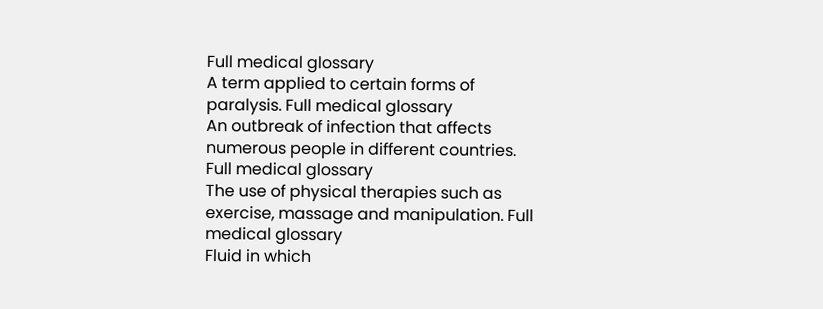Full medical glossary
A term applied to certain forms of paralysis. Full medical glossary
An outbreak of infection that affects numerous people in different countries. Full medical glossary
The use of physical therapies such as exercise, massage and manipulation. Full medical glossary
Fluid in which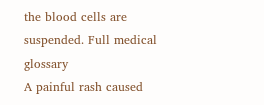the blood cells are suspended. Full medical glossary
A painful rash caused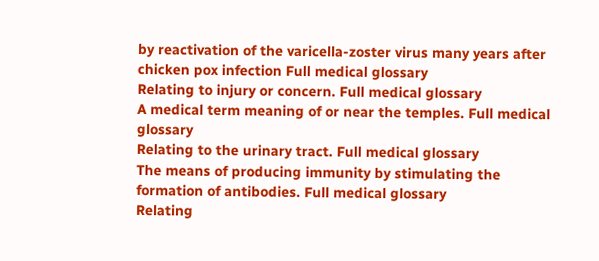by reactivation of the varicella-zoster virus many years after chicken pox infection Full medical glossary
Relating to injury or concern. Full medical glossary
A medical term meaning of or near the temples. Full medical glossary
Relating to the urinary tract. Full medical glossary
The means of producing immunity by stimulating the formation of antibodies. Full medical glossary
Relating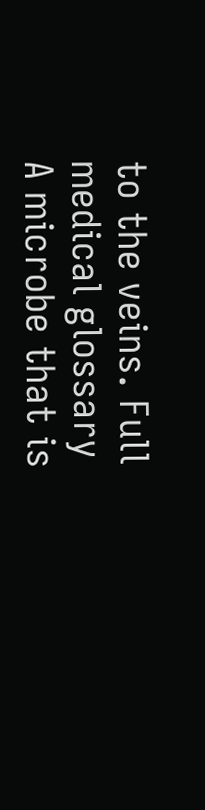to the veins. Full medical glossary
A microbe that is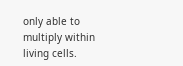only able to multiply within living cells.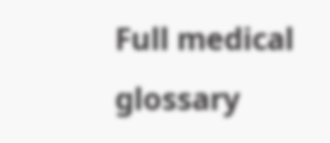Full medical glossary